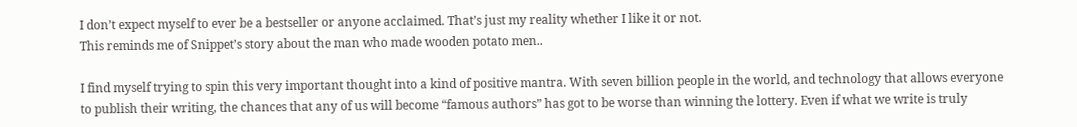I don’t expect myself to ever be a bestseller or anyone acclaimed. That’s just my reality whether I like it or not.
This reminds me of Snippet’s story about the man who made wooden potato men..

I find myself trying to spin this very important thought into a kind of positive mantra. With seven billion people in the world, and technology that allows everyone to publish their writing, the chances that any of us will become “famous authors” has got to be worse than winning the lottery. Even if what we write is truly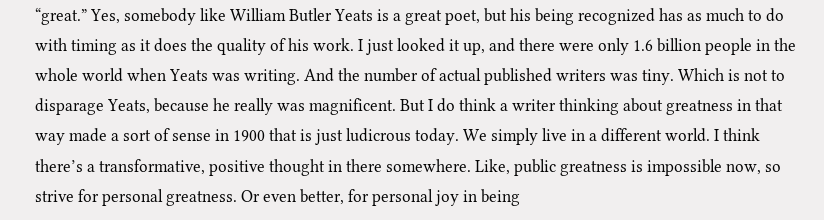“great.” Yes, somebody like William Butler Yeats is a great poet, but his being recognized has as much to do with timing as it does the quality of his work. I just looked it up, and there were only 1.6 billion people in the whole world when Yeats was writing. And the number of actual published writers was tiny. Which is not to disparage Yeats, because he really was magnificent. But I do think a writer thinking about greatness in that way made a sort of sense in 1900 that is just ludicrous today. We simply live in a different world. I think there’s a transformative, positive thought in there somewhere. Like, public greatness is impossible now, so strive for personal greatness. Or even better, for personal joy in being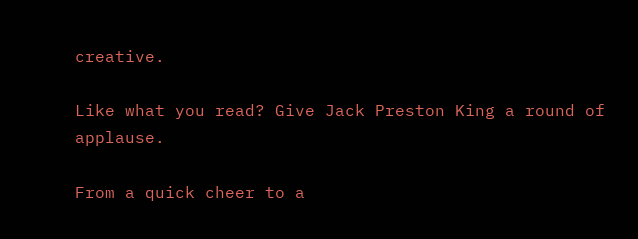creative.

Like what you read? Give Jack Preston King a round of applause.

From a quick cheer to a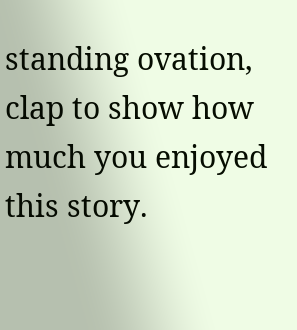standing ovation, clap to show how much you enjoyed this story.